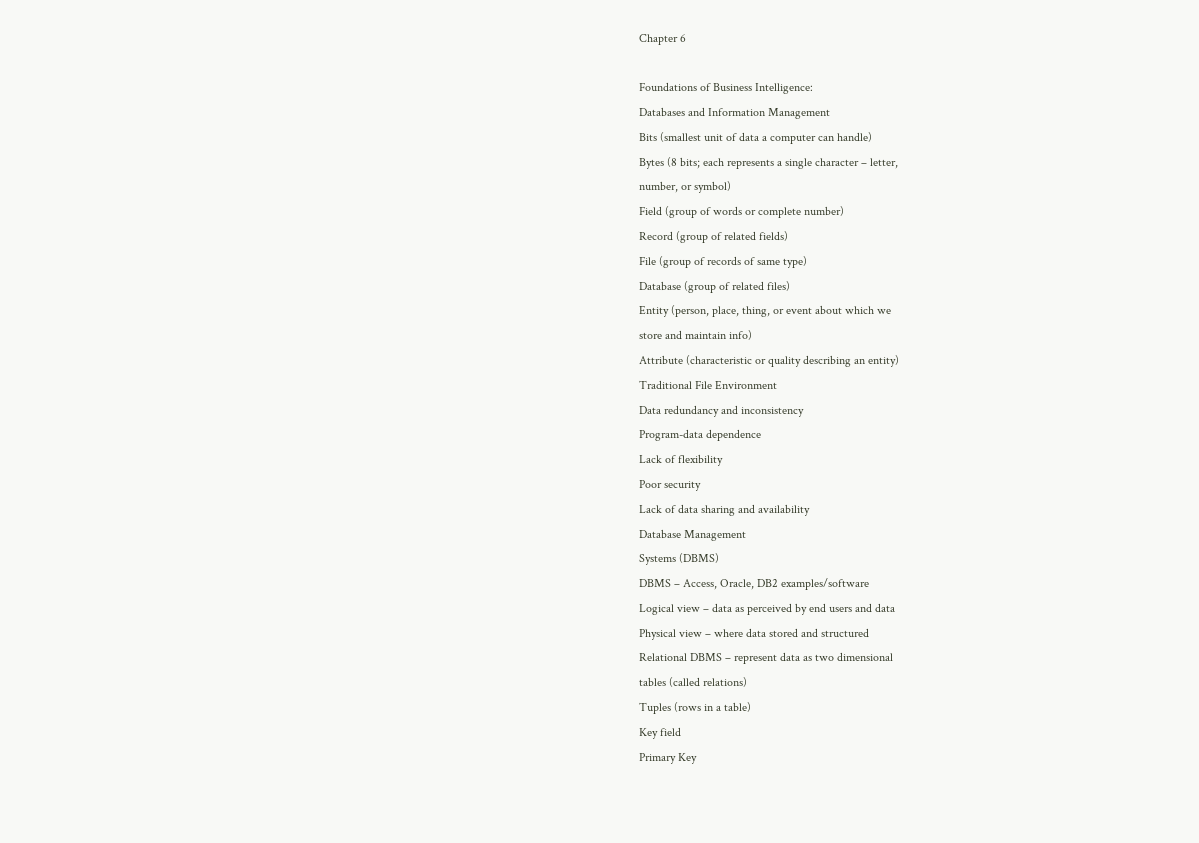Chapter 6

Foundations of Business Intelligence:
Databases and Information Management
Bits (smallest unit of data a computer can handle)
Bytes (8 bits; each represents a single character – letter,
number, or symbol)
Field (group of words or complete number)
Record (group of related fields)
File (group of records of same type)
Database (group of related files)
Entity (person, place, thing, or event about which we
store and maintain info)
Attribute (characteristic or quality describing an entity)
Traditional File Environment
Data redundancy and inconsistency
Program-data dependence
Lack of flexibility
Poor security
Lack of data sharing and availability
Database Management
Systems (DBMS)
DBMS – Access, Oracle, DB2 examples/software
Logical view – data as perceived by end users and data
Physical view – where data stored and structured
Relational DBMS – represent data as two dimensional
tables (called relations)
Tuples (rows in a table)
Key field
Primary Key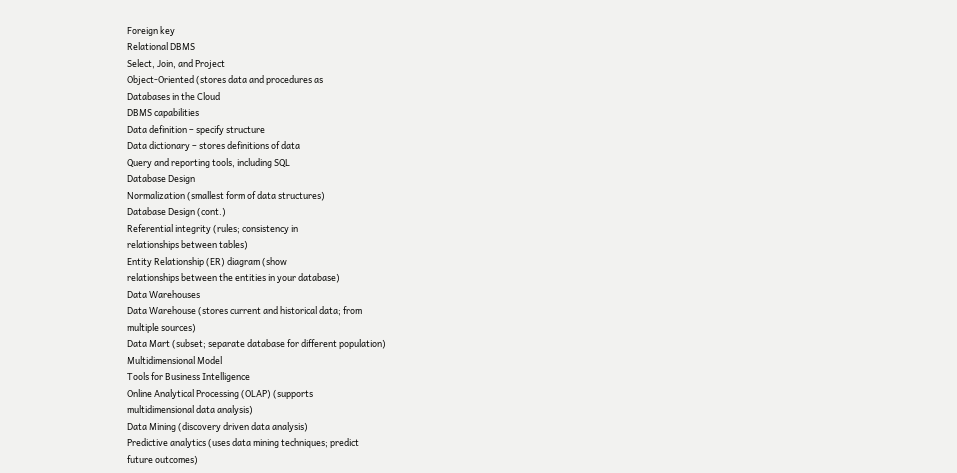Foreign key
Relational DBMS
Select, Join, and Project
Object-Oriented (stores data and procedures as
Databases in the Cloud
DBMS capabilities
Data definition – specify structure
Data dictionary – stores definitions of data
Query and reporting tools, including SQL
Database Design
Normalization (smallest form of data structures)
Database Design (cont.)
Referential integrity (rules; consistency in
relationships between tables)
Entity Relationship (ER) diagram (show
relationships between the entities in your database)
Data Warehouses
Data Warehouse (stores current and historical data; from
multiple sources)
Data Mart (subset; separate database for different population)
Multidimensional Model
Tools for Business Intelligence
Online Analytical Processing (OLAP) (supports
multidimensional data analysis)
Data Mining (discovery driven data analysis)
Predictive analytics (uses data mining techniques; predict
future outcomes)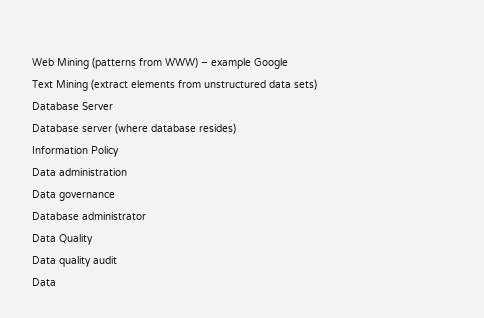Web Mining (patterns from WWW) – example Google
Text Mining (extract elements from unstructured data sets)
Database Server
Database server (where database resides)
Information Policy
Data administration
Data governance
Database administrator
Data Quality
Data quality audit
Data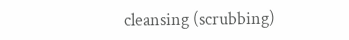cleansing (scrubbing)